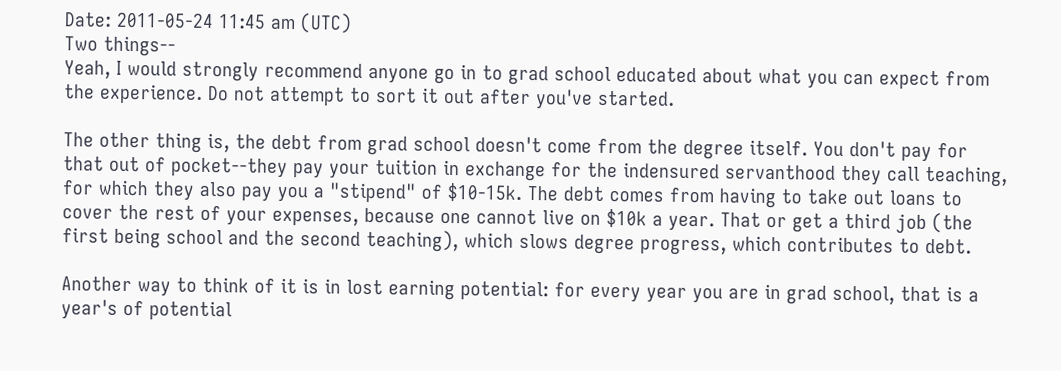Date: 2011-05-24 11:45 am (UTC)
Two things--
Yeah, I would strongly recommend anyone go in to grad school educated about what you can expect from the experience. Do not attempt to sort it out after you've started.

The other thing is, the debt from grad school doesn't come from the degree itself. You don't pay for that out of pocket--they pay your tuition in exchange for the indensured servanthood they call teaching, for which they also pay you a "stipend" of $10-15k. The debt comes from having to take out loans to cover the rest of your expenses, because one cannot live on $10k a year. That or get a third job (the first being school and the second teaching), which slows degree progress, which contributes to debt.

Another way to think of it is in lost earning potential: for every year you are in grad school, that is a year's of potential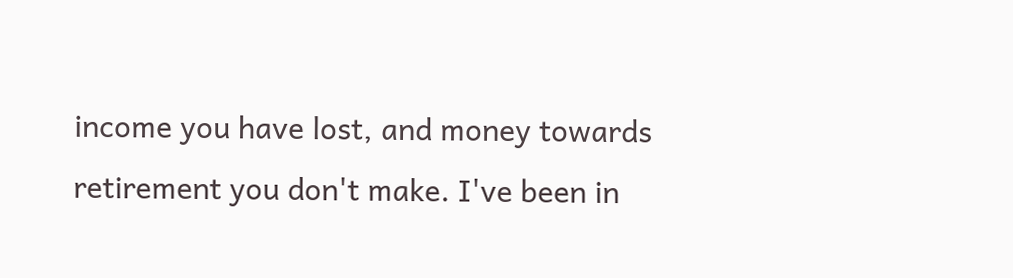income you have lost, and money towards retirement you don't make. I've been in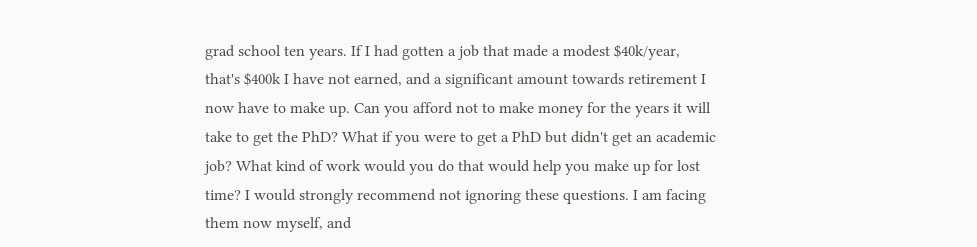grad school ten years. If I had gotten a job that made a modest $40k/year, that's $400k I have not earned, and a significant amount towards retirement I now have to make up. Can you afford not to make money for the years it will take to get the PhD? What if you were to get a PhD but didn't get an academic job? What kind of work would you do that would help you make up for lost time? I would strongly recommend not ignoring these questions. I am facing them now myself, and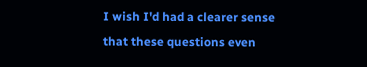I wish I'd had a clearer sense that these questions even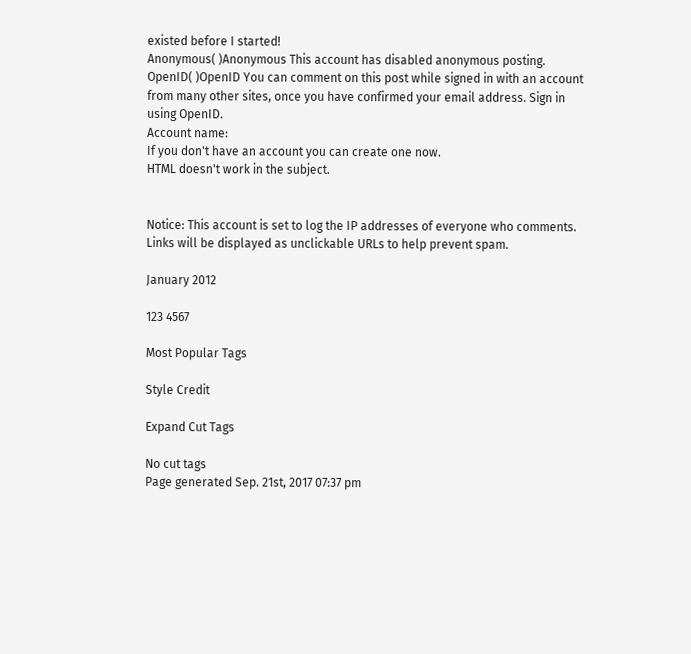existed before I started!
Anonymous( )Anonymous This account has disabled anonymous posting.
OpenID( )OpenID You can comment on this post while signed in with an account from many other sites, once you have confirmed your email address. Sign in using OpenID.
Account name:
If you don't have an account you can create one now.
HTML doesn't work in the subject.


Notice: This account is set to log the IP addresses of everyone who comments.
Links will be displayed as unclickable URLs to help prevent spam.

January 2012

123 4567

Most Popular Tags

Style Credit

Expand Cut Tags

No cut tags
Page generated Sep. 21st, 2017 07:37 pm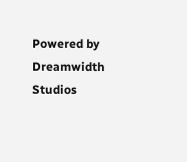Powered by Dreamwidth Studios